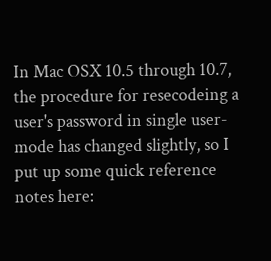In Mac OSX 10.5 through 10.7, the procedure for resecodeing a user's password in single user-mode has changed slightly, so I put up some quick reference notes here: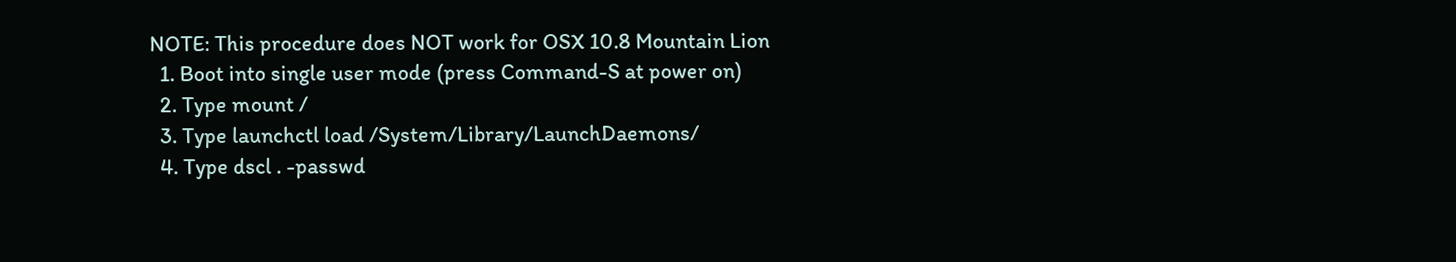NOTE: This procedure does NOT work for OSX 10.8 Mountain Lion
  1. Boot into single user mode (press Command-S at power on)
  2. Type mount /
  3. Type launchctl load /System/Library/LaunchDaemons/
  4. Type dscl . -passwd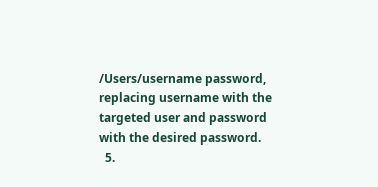/Users/username password, replacing username with the targeted user and password with the desired password.
  5.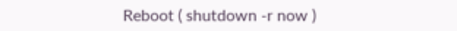Reboot ( shutdown -r now )